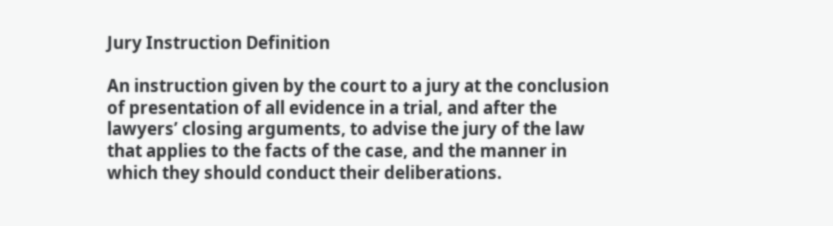Jury Instruction Definition

An instruction given by the court to a jury at the conclusion of presentation of all evidence in a trial, and after the lawyers’ closing arguments, to advise the jury of the law that applies to the facts of the case, and the manner in which they should conduct their deliberations.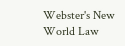Webster's New World Law